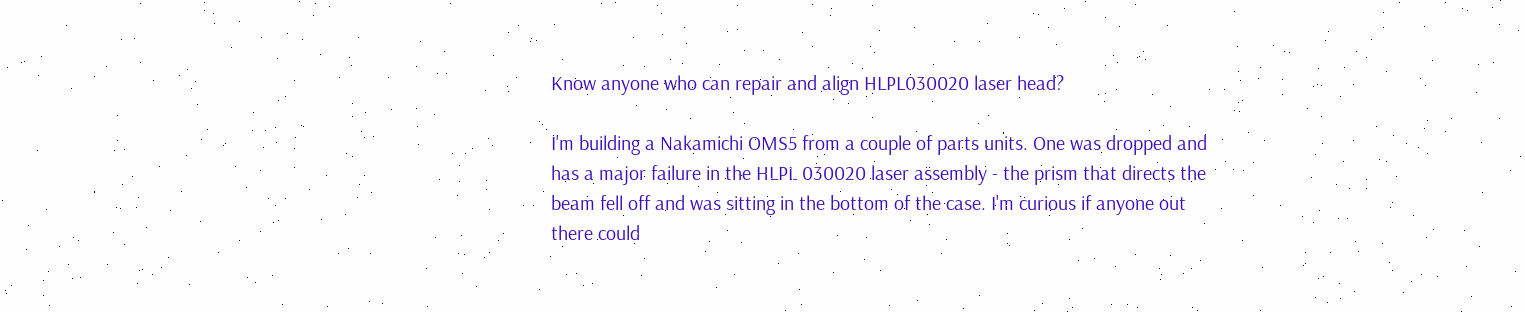Know anyone who can repair and align HLPL030020 laser head?

I'm building a Nakamichi OMS5 from a couple of parts units. One was dropped and has a major failure in the HLPL 030020 laser assembly - the prism that directs the beam fell off and was sitting in the bottom of the case. I'm curious if anyone out there could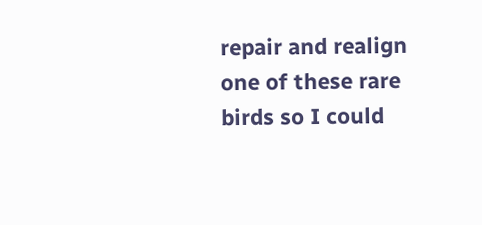repair and realign one of these rare birds so I could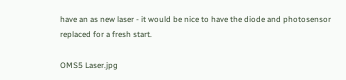have an as new laser - it would be nice to have the diode and photosensor replaced for a fresh start.

OMS5 Laser.jpg